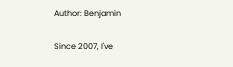Author: Benjamin

Since 2007, I've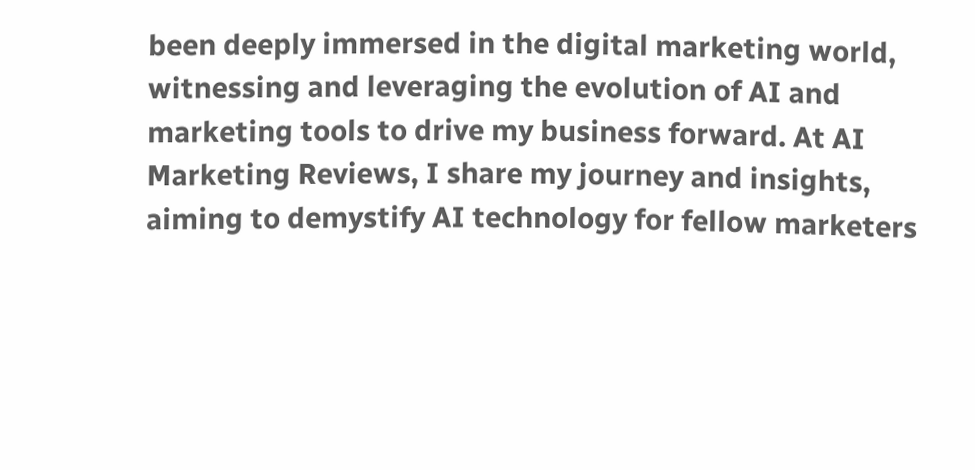been deeply immersed in the digital marketing world, witnessing and leveraging the evolution of AI and marketing tools to drive my business forward. At AI Marketing Reviews, I share my journey and insights, aiming to demystify AI technology for fellow marketers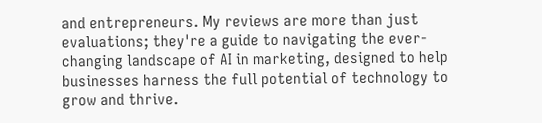and entrepreneurs. My reviews are more than just evaluations; they're a guide to navigating the ever-changing landscape of AI in marketing, designed to help businesses harness the full potential of technology to grow and thrive.